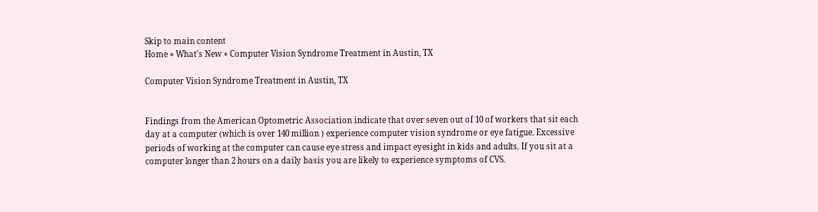Skip to main content
Home » What's New » Computer Vision Syndrome Treatment in Austin, TX

Computer Vision Syndrome Treatment in Austin, TX


Findings from the American Optometric Association indicate that over seven out of 10 of workers that sit each day at a computer (which is over 140 million ) experience computer vision syndrome or eye fatigue. Excessive periods of working at the computer can cause eye stress and impact eyesight in kids and adults. If you sit at a computer longer than 2 hours on a daily basis you are likely to experience symptoms of CVS.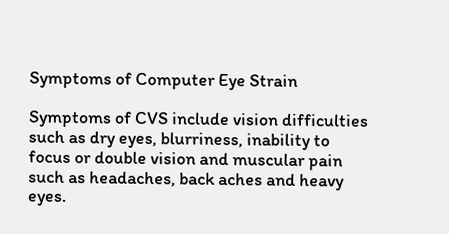Symptoms of Computer Eye Strain

Symptoms of CVS include vision difficulties such as dry eyes, blurriness, inability to focus or double vision and muscular pain such as headaches, back aches and heavy eyes.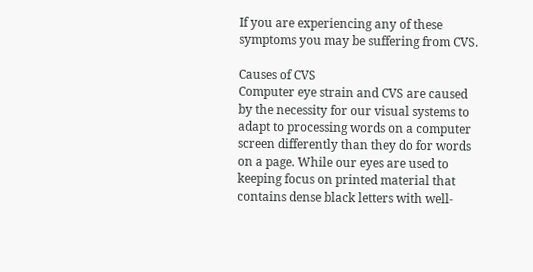If you are experiencing any of these symptoms you may be suffering from CVS.

Causes of CVS
Computer eye strain and CVS are caused by the necessity for our visual systems to adapt to processing words on a computer screen differently than they do for words on a page. While our eyes are used to keeping focus on printed material that contains dense black letters with well-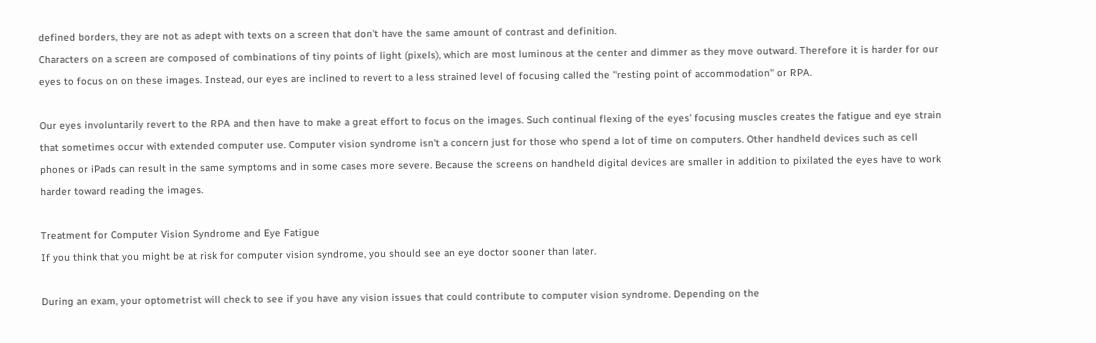defined borders, they are not as adept with texts on a screen that don't have the same amount of contrast and definition.
Characters on a screen are composed of combinations of tiny points of light (pixels), which are most luminous at the center and dimmer as they move outward. Therefore it is harder for our eyes to focus on on these images. Instead, our eyes are inclined to revert to a less strained level of focusing called the ''resting point of accommodation'' or RPA.

Our eyes involuntarily revert to the RPA and then have to make a great effort to focus on the images. Such continual flexing of the eyes' focusing muscles creates the fatigue and eye strain that sometimes occur with extended computer use. Computer vision syndrome isn't a concern just for those who spend a lot of time on computers. Other handheld devices such as cell phones or iPads can result in the same symptoms and in some cases more severe. Because the screens on handheld digital devices are smaller in addition to pixilated the eyes have to work harder toward reading the images.

Treatment for Computer Vision Syndrome and Eye Fatigue
If you think that you might be at risk for computer vision syndrome, you should see an eye doctor sooner than later.

During an exam, your optometrist will check to see if you have any vision issues that could contribute to computer vision syndrome. Depending on the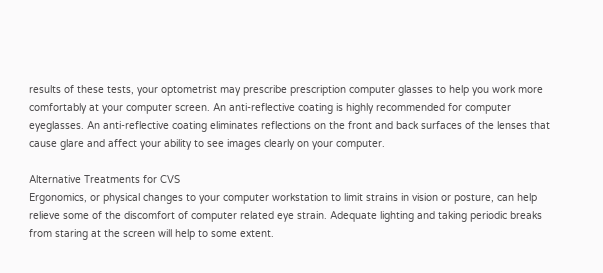results of these tests, your optometrist may prescribe prescription computer glasses to help you work more comfortably at your computer screen. An anti-reflective coating is highly recommended for computer eyeglasses. An anti-reflective coating eliminates reflections on the front and back surfaces of the lenses that cause glare and affect your ability to see images clearly on your computer.

Alternative Treatments for CVS
Ergonomics, or physical changes to your computer workstation to limit strains in vision or posture, can help relieve some of the discomfort of computer related eye strain. Adequate lighting and taking periodic breaks from staring at the screen will help to some extent.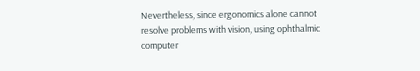Nevertheless, since ergonomics alone cannot resolve problems with vision, using ophthalmic computer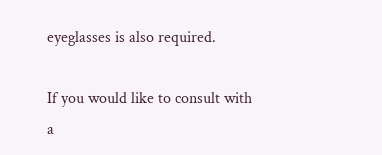eyeglasses is also required.

If you would like to consult with a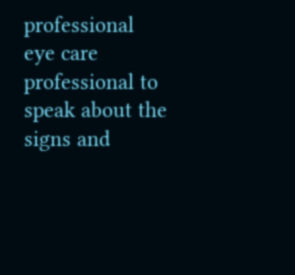professional eye care professional to speak about the signs and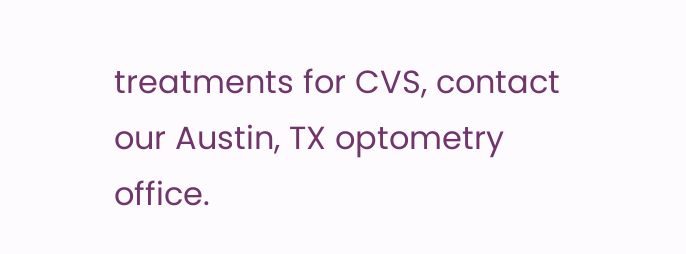treatments for CVS, contact our Austin, TX optometry office.